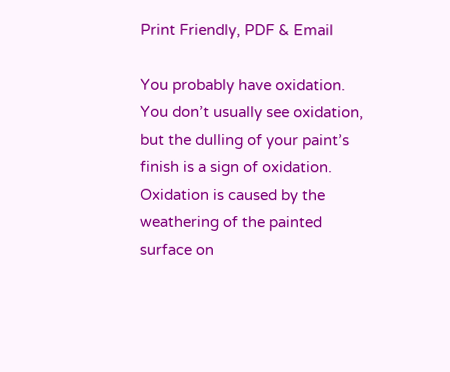Print Friendly, PDF & Email

You probably have oxidation. You don’t usually see oxidation, but the dulling of your paint’s finish is a sign of oxidation. Oxidation is caused by the weathering of the painted surface on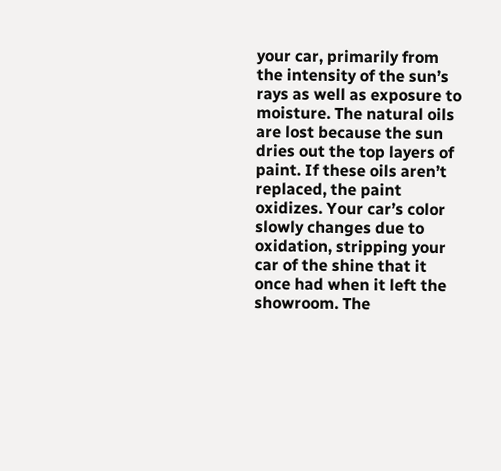your car, primarily from the intensity of the sun’s rays as well as exposure to moisture. The natural oils are lost because the sun dries out the top layers of paint. If these oils aren’t replaced, the paint oxidizes. Your car’s color slowly changes due to oxidation, stripping your car of the shine that it once had when it left the showroom. The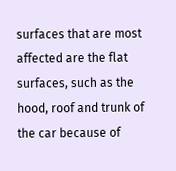surfaces that are most affected are the flat surfaces, such as the hood, roof and trunk of the car because of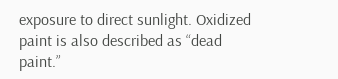exposure to direct sunlight. Oxidized paint is also described as “dead paint.”